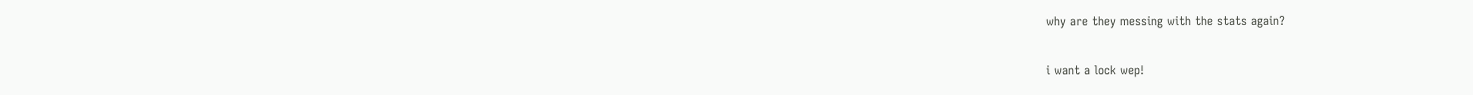why are they messing with the stats again?

i want a lock wep!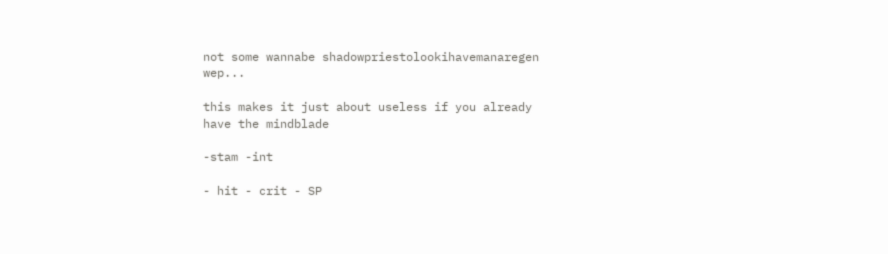not some wannabe shadowpriestolookihavemanaregen wep...

this makes it just about useless if you already have the mindblade

-stam -int

- hit - crit - SP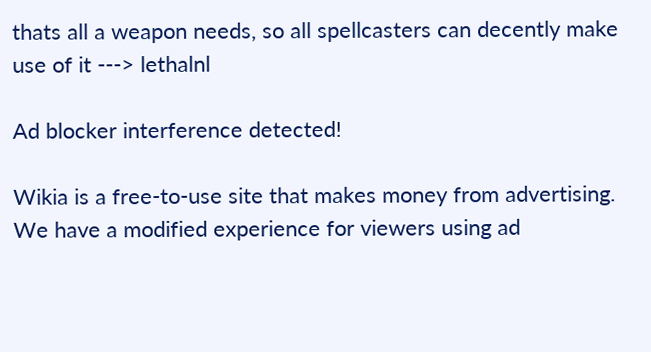thats all a weapon needs, so all spellcasters can decently make use of it ---> lethalnl

Ad blocker interference detected!

Wikia is a free-to-use site that makes money from advertising. We have a modified experience for viewers using ad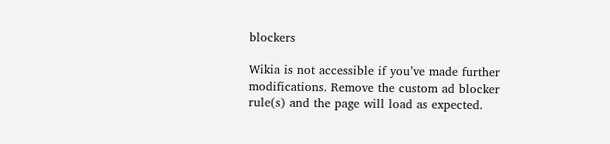blockers

Wikia is not accessible if you’ve made further modifications. Remove the custom ad blocker rule(s) and the page will load as expected.